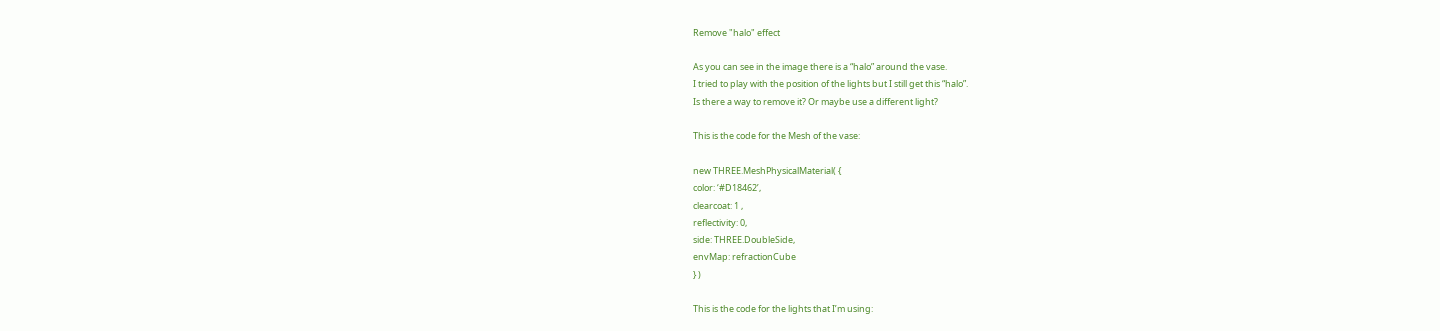Remove "halo" effect

As you can see in the image there is a “halo” around the vase.
I tried to play with the position of the lights but I still get this “halo”.
Is there a way to remove it? Or maybe use a different light?

This is the code for the Mesh of the vase:

new THREE.MeshPhysicalMaterial( {
color: ‘#D18462’,
clearcoat: 1 ,
reflectivity: 0,
side: THREE.DoubleSide,
envMap: refractionCube
} )

This is the code for the lights that I’m using: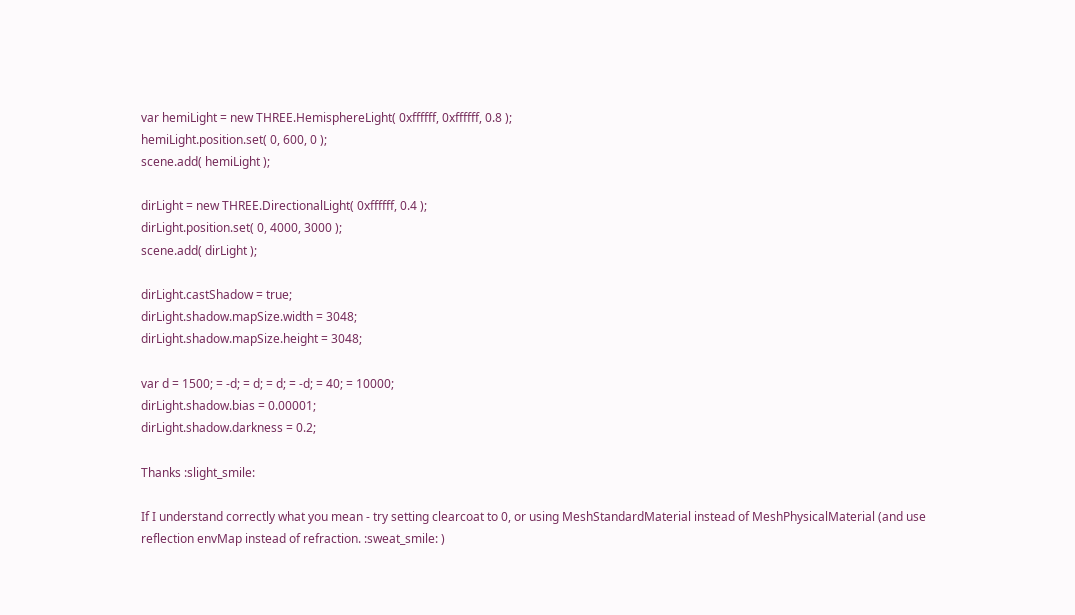var hemiLight = new THREE.HemisphereLight( 0xffffff, 0xffffff, 0.8 );
hemiLight.position.set( 0, 600, 0 );
scene.add( hemiLight );

dirLight = new THREE.DirectionalLight( 0xffffff, 0.4 );
dirLight.position.set( 0, 4000, 3000 );
scene.add( dirLight );

dirLight.castShadow = true;
dirLight.shadow.mapSize.width = 3048;
dirLight.shadow.mapSize.height = 3048;

var d = 1500; = -d; = d; = d; = -d; = 40; = 10000;
dirLight.shadow.bias = 0.00001;
dirLight.shadow.darkness = 0.2;

Thanks :slight_smile:

If I understand correctly what you mean - try setting clearcoat to 0, or using MeshStandardMaterial instead of MeshPhysicalMaterial (and use reflection envMap instead of refraction. :sweat_smile: )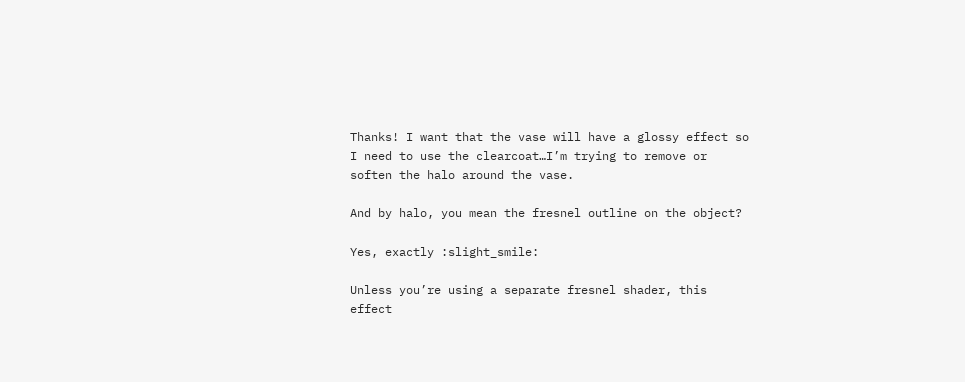Thanks! I want that the vase will have a glossy effect so I need to use the clearcoat…I’m trying to remove or soften the halo around the vase.

And by halo, you mean the fresnel outline on the object?

Yes, exactly :slight_smile:

Unless you’re using a separate fresnel shader, this effect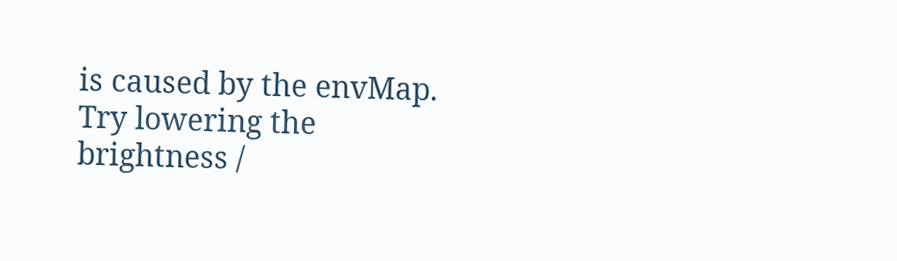is caused by the envMap. Try lowering the brightness /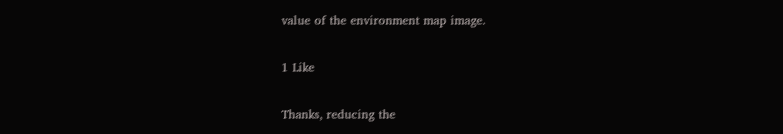value of the environment map image.

1 Like

Thanks, reducing the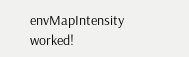envMapIntensity worked!